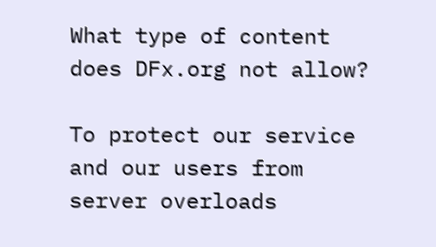What type of content does DFx.org not allow?

To protect our service and our users from server overloads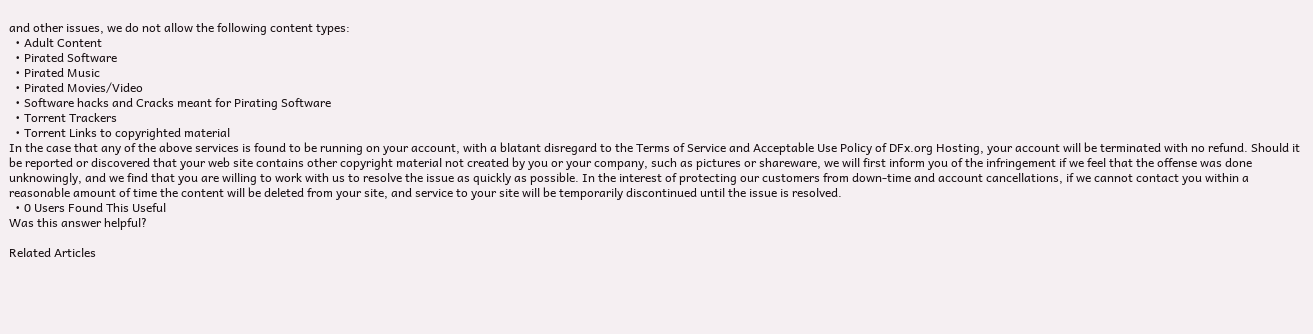and other issues, we do not allow the following content types:
  • Adult Content
  • Pirated Software
  • Pirated Music
  • Pirated Movies/Video
  • Software hacks and Cracks meant for Pirating Software
  • Torrent Trackers
  • Torrent Links to copyrighted material
In the case that any of the above services is found to be running on your account, with a blatant disregard to the Terms of Service and Acceptable Use Policy of DFx.org Hosting, your account will be terminated with no refund. Should it be reported or discovered that your web site contains other copyright material not created by you or your company, such as pictures or shareware, we will first inform you of the infringement if we feel that the offense was done unknowingly, and we find that you are willing to work with us to resolve the issue as quickly as possible. In the interest of protecting our customers from down-time and account cancellations, if we cannot contact you within a reasonable amount of time the content will be deleted from your site, and service to your site will be temporarily discontinued until the issue is resolved.
  • 0 Users Found This Useful
Was this answer helpful?

Related Articles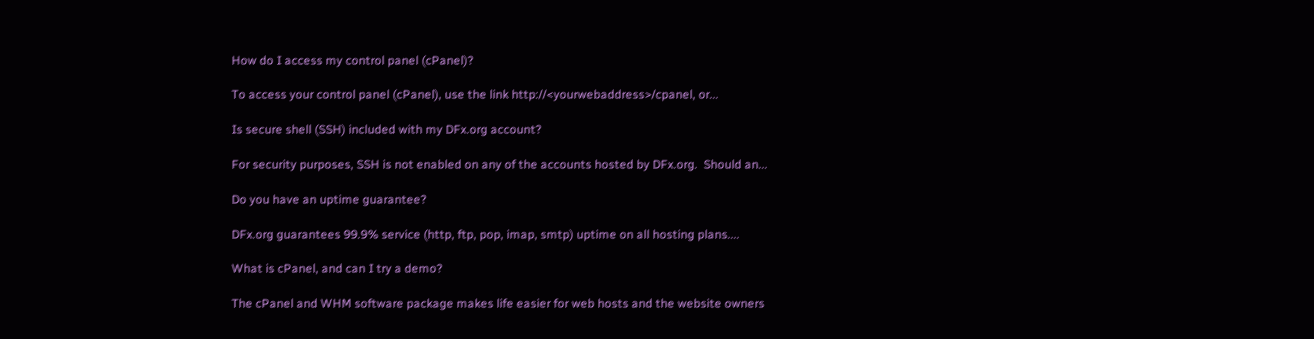How do I access my control panel (cPanel)?

To access your control panel (cPanel), use the link http://<yourwebaddress>/cpanel, or...

Is secure shell (SSH) included with my DFx.org account?

For security purposes, SSH is not enabled on any of the accounts hosted by DFx.org.  Should an...

Do you have an uptime guarantee?

DFx.org guarantees 99.9% service (http, ftp, pop, imap, smtp) uptime on all hosting plans....

What is cPanel, and can I try a demo?

The cPanel and WHM software package makes life easier for web hosts and the website owners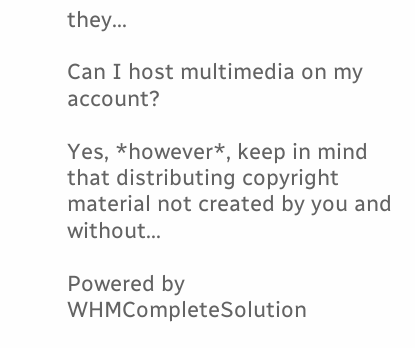they...

Can I host multimedia on my account?

Yes, *however*, keep in mind that distributing copyright material not created by you and without...

Powered by WHMCompleteSolution